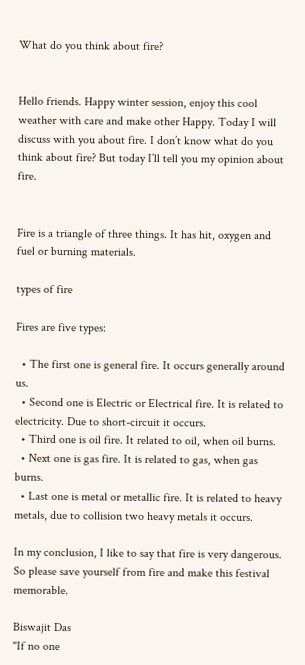What do you think about fire?


Hello friends. Happy winter session, enjoy this cool weather with care and make other Happy. Today I will discuss with you about fire. I don’t know what do you think about fire? But today I’ll tell you my opinion about fire.


Fire is a triangle of three things. It has hit, oxygen and fuel or burning materials.

types of fire

Fires are five types:

  • The first one is general fire. It occurs generally around us.
  • Second one is Electric or Electrical fire. It is related to electricity. Due to short-circuit it occurs.
  • Third one is oil fire. It related to oil, when oil burns.
  • Next one is gas fire. It is related to gas, when gas burns.
  • Last one is metal or metallic fire. It is related to heavy metals, due to collision two heavy metals it occurs.

In my conclusion, I like to say that fire is very dangerous. So please save yourself from fire and make this festival memorable.

Biswajit Das
"If no one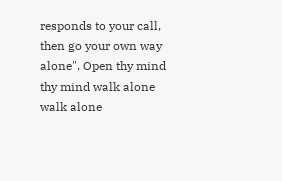responds to your call, then go your own way alone". Open thy mind thy mind walk alone walk alone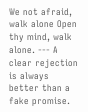We not afraid, walk alone Open thy mind, walk alone. --- A clear rejection is always better than a fake promise.